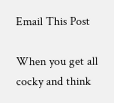Email This Post

When you get all cocky and think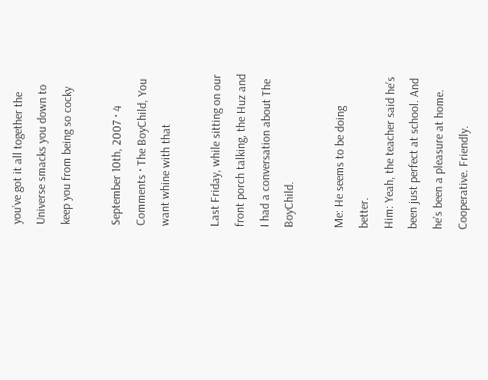you’ve got it all together the Universe smacks you down to keep you from being so cocky

September 10th, 2007 · 4 Comments · The BoyChild, You want whine with that

Last Friday, while sitting on our front porch talking, the Huz and I had a conversation about The BoyChild.

Me: He seems to be doing better.
Him: Yeah, the teacher said he’s been just perfect at school. And he’s been a pleasure at home. Cooperative. Friendly.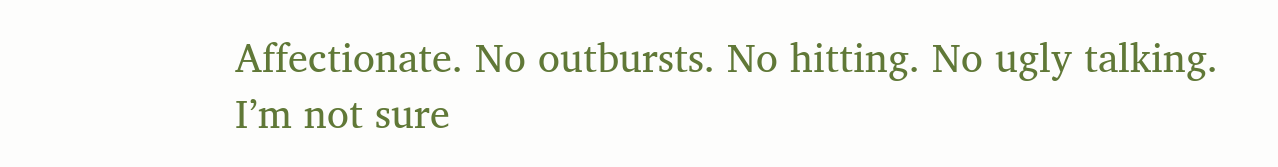Affectionate. No outbursts. No hitting. No ugly talking. I’m not sure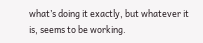what’s doing it exactly, but whatever it is, seems to be working.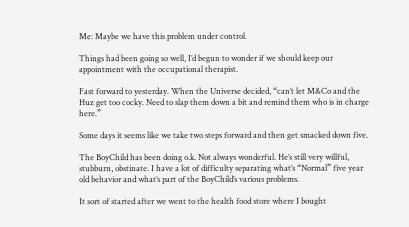Me: Maybe we have this problem under control.

Things had been going so well, I’d begun to wonder if we should keep our appointment with the occupational therapist.

Fast forward to yesterday. When the Universe decided, “can’t let M&Co and the Huz get too cocky. Need to slap them down a bit and remind them who is in charge here.”

Some days it seems like we take two steps forward and then get smacked down five.

The BoyChild has been doing o.k. Not always wonderful. He’s still very willful, stubburn, obstinate. I have a lot of difficulty separating what’s “Normal” five year old behavior and what’s part of the BoyChild’s various problems.

It sort of started after we went to the health food store where I bought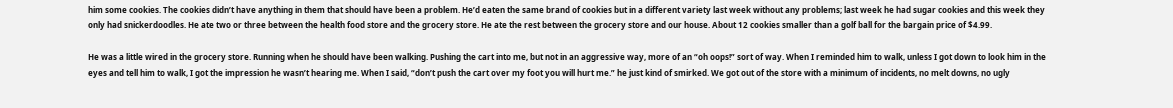him some cookies. The cookies didn’t have anything in them that should have been a problem. He’d eaten the same brand of cookies but in a different variety last week without any problems; last week he had sugar cookies and this week they only had snickerdoodles. He ate two or three between the health food store and the grocery store. He ate the rest between the grocery store and our house. About 12 cookies smaller than a golf ball for the bargain price of $4.99.

He was a little wired in the grocery store. Running when he should have been walking. Pushing the cart into me, but not in an aggressive way, more of an “oh oops!” sort of way. When I reminded him to walk, unless I got down to look him in the eyes and tell him to walk, I got the impression he wasn’t hearing me. When I said, “don’t push the cart over my foot you will hurt me.” he just kind of smirked. We got out of the store with a minimum of incidents, no melt downs, no ugly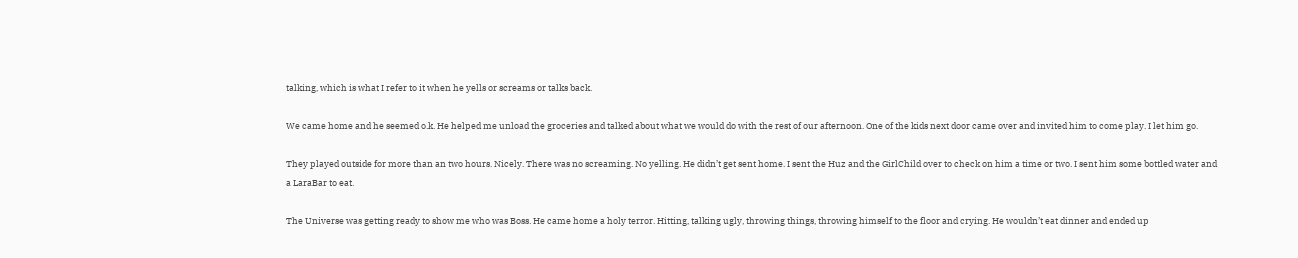talking, which is what I refer to it when he yells or screams or talks back.

We came home and he seemed o.k. He helped me unload the groceries and talked about what we would do with the rest of our afternoon. One of the kids next door came over and invited him to come play. I let him go.

They played outside for more than an two hours. Nicely. There was no screaming. No yelling. He didn’t get sent home. I sent the Huz and the GirlChild over to check on him a time or two. I sent him some bottled water and a LaraBar to eat.

The Universe was getting ready to show me who was Boss. He came home a holy terror. Hitting, talking ugly, throwing things, throwing himself to the floor and crying. He wouldn’t eat dinner and ended up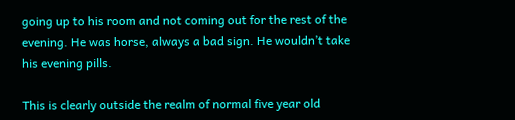going up to his room and not coming out for the rest of the evening. He was horse, always a bad sign. He wouldn’t take his evening pills.

This is clearly outside the realm of normal five year old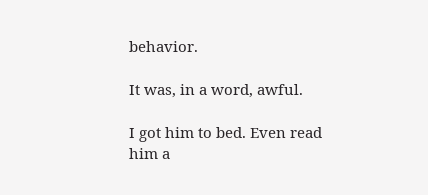behavior.

It was, in a word, awful.

I got him to bed. Even read him a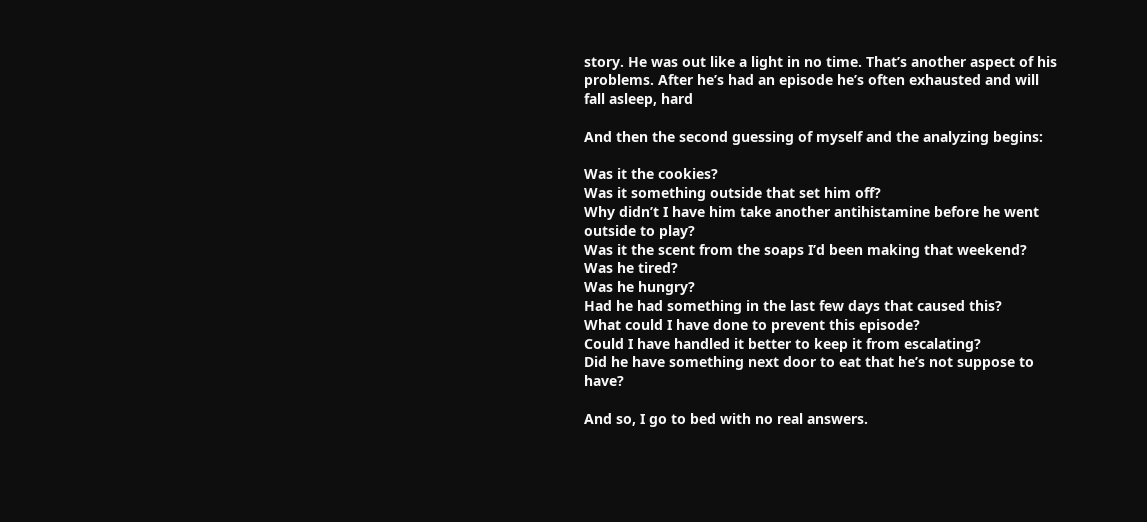story. He was out like a light in no time. That’s another aspect of his problems. After he’s had an episode he’s often exhausted and will fall asleep, hard

And then the second guessing of myself and the analyzing begins:

Was it the cookies?
Was it something outside that set him off?
Why didn’t I have him take another antihistamine before he went outside to play?
Was it the scent from the soaps I’d been making that weekend?
Was he tired?
Was he hungry?
Had he had something in the last few days that caused this?
What could I have done to prevent this episode?
Could I have handled it better to keep it from escalating?
Did he have something next door to eat that he’s not suppose to have?

And so, I go to bed with no real answers.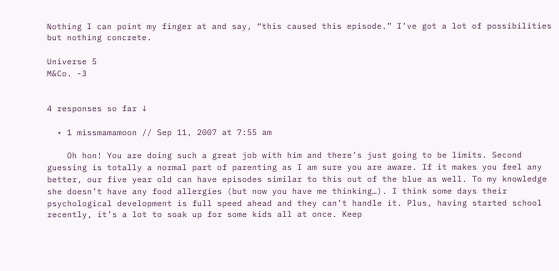Nothing I can point my finger at and say, “this caused this episode.” I’ve got a lot of possibilities but nothing concrete.

Universe 5
M&Co. -3


4 responses so far ↓

  • 1 missmamamoon // Sep 11, 2007 at 7:55 am

    Oh hon! You are doing such a great job with him and there’s just going to be limits. Second guessing is totally a normal part of parenting as I am sure you are aware. If it makes you feel any better, our five year old can have episodes similar to this out of the blue as well. To my knowledge she doesn’t have any food allergies (but now you have me thinking…). I think some days their psychological development is full speed ahead and they can’t handle it. Plus, having started school recently, it’s a lot to soak up for some kids all at once. Keep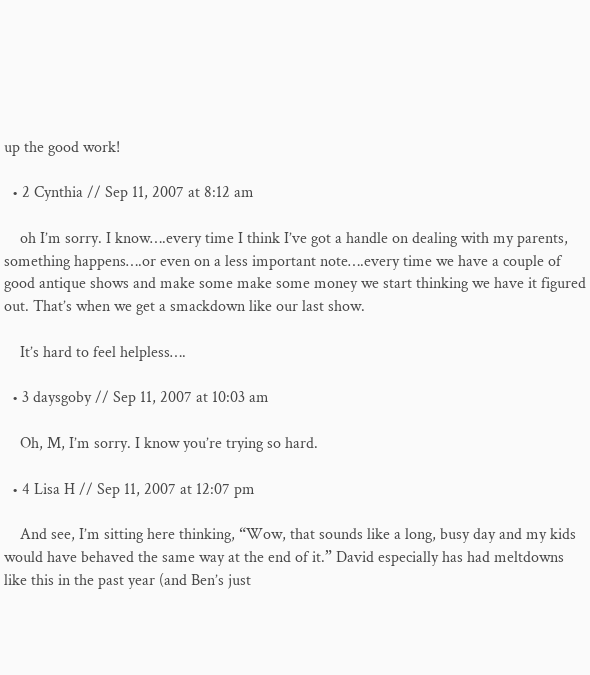up the good work!

  • 2 Cynthia // Sep 11, 2007 at 8:12 am

    oh I’m sorry. I know….every time I think I’ve got a handle on dealing with my parents, something happens….or even on a less important note….every time we have a couple of good antique shows and make some make some money we start thinking we have it figured out. That’s when we get a smackdown like our last show.

    It’s hard to feel helpless….

  • 3 daysgoby // Sep 11, 2007 at 10:03 am

    Oh, M, I’m sorry. I know you’re trying so hard.

  • 4 Lisa H // Sep 11, 2007 at 12:07 pm

    And see, I’m sitting here thinking, “Wow, that sounds like a long, busy day and my kids would have behaved the same way at the end of it.” David especially has had meltdowns like this in the past year (and Ben’s just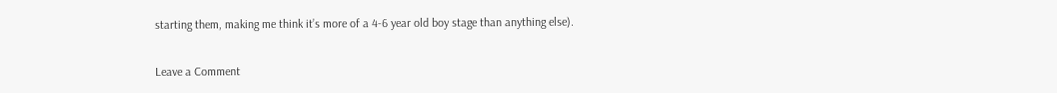starting them, making me think it’s more of a 4-6 year old boy stage than anything else).

Leave a Comment